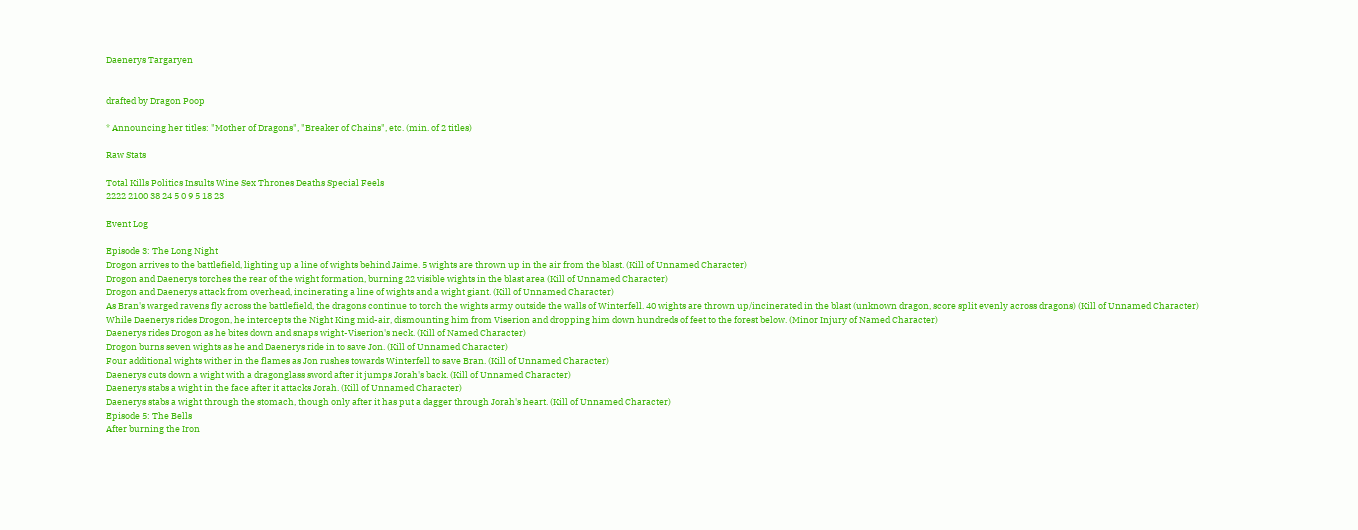Daenerys Targaryen


drafted by Dragon Poop

* Announcing her titles: "Mother of Dragons", "Breaker of Chains", etc. (min. of 2 titles)

Raw Stats

Total Kills Politics Insults Wine Sex Thrones Deaths Special Feels
2222 2100 38 24 5 0 9 5 18 23

Event Log

Episode 3: The Long Night
Drogon arrives to the battlefield, lighting up a line of wights behind Jaime. 5 wights are thrown up in the air from the blast. (Kill of Unnamed Character)
Drogon and Daenerys torches the rear of the wight formation, burning 22 visible wights in the blast area (Kill of Unnamed Character)
Drogon and Daenerys attack from overhead, incinerating a line of wights and a wight giant. (Kill of Unnamed Character)
As Bran's warged ravens fly across the battlefield, the dragons continue to torch the wights army outside the walls of Winterfell. 40 wights are thrown up/incinerated in the blast (unknown dragon, score split evenly across dragons) (Kill of Unnamed Character)
While Daenerys rides Drogon, he intercepts the Night King mid-air, dismounting him from Viserion and dropping him down hundreds of feet to the forest below. (Minor Injury of Named Character)
Daenerys rides Drogon as he bites down and snaps wight-Viserion's neck. (Kill of Named Character)
Drogon burns seven wights as he and Daenerys ride in to save Jon. (Kill of Unnamed Character)
Four additional wights wither in the flames as Jon rushes towards Winterfell to save Bran. (Kill of Unnamed Character)
Daenerys cuts down a wight with a dragonglass sword after it jumps Jorah's back. (Kill of Unnamed Character)
Daenerys stabs a wight in the face after it attacks Jorah. (Kill of Unnamed Character)
Daenerys stabs a wight through the stomach, though only after it has put a dagger through Jorah's heart. (Kill of Unnamed Character)
Episode 5: The Bells
After burning the Iron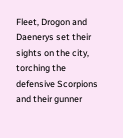Fleet, Drogon and Daenerys set their sights on the city, torching the defensive Scorpions and their gunner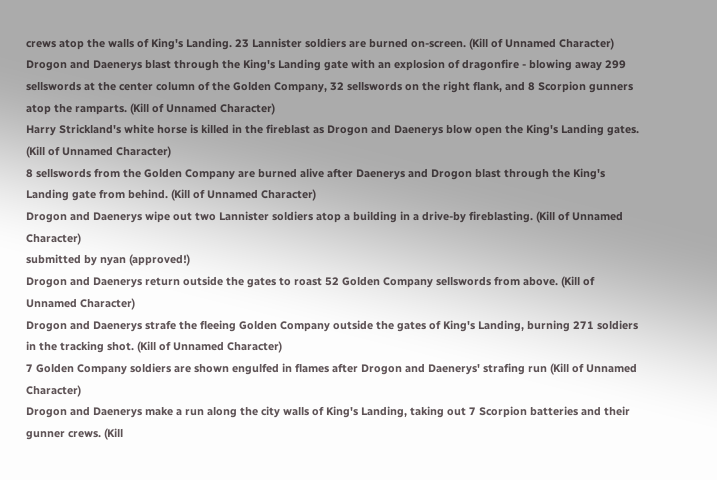crews atop the walls of King's Landing. 23 Lannister soldiers are burned on-screen. (Kill of Unnamed Character)
Drogon and Daenerys blast through the King's Landing gate with an explosion of dragonfire - blowing away 299 sellswords at the center column of the Golden Company, 32 sellswords on the right flank, and 8 Scorpion gunners atop the ramparts. (Kill of Unnamed Character)
Harry Strickland's white horse is killed in the fireblast as Drogon and Daenerys blow open the King's Landing gates. (Kill of Unnamed Character)
8 sellswords from the Golden Company are burned alive after Daenerys and Drogon blast through the King's Landing gate from behind. (Kill of Unnamed Character)
Drogon and Daenerys wipe out two Lannister soldiers atop a building in a drive-by fireblasting. (Kill of Unnamed Character)
submitted by nyan (approved!)
Drogon and Daenerys return outside the gates to roast 52 Golden Company sellswords from above. (Kill of Unnamed Character)
Drogon and Daenerys strafe the fleeing Golden Company outside the gates of King's Landing, burning 271 soldiers in the tracking shot. (Kill of Unnamed Character)
7 Golden Company soldiers are shown engulfed in flames after Drogon and Daenerys' strafing run (Kill of Unnamed Character)
Drogon and Daenerys make a run along the city walls of King's Landing, taking out 7 Scorpion batteries and their gunner crews. (Kill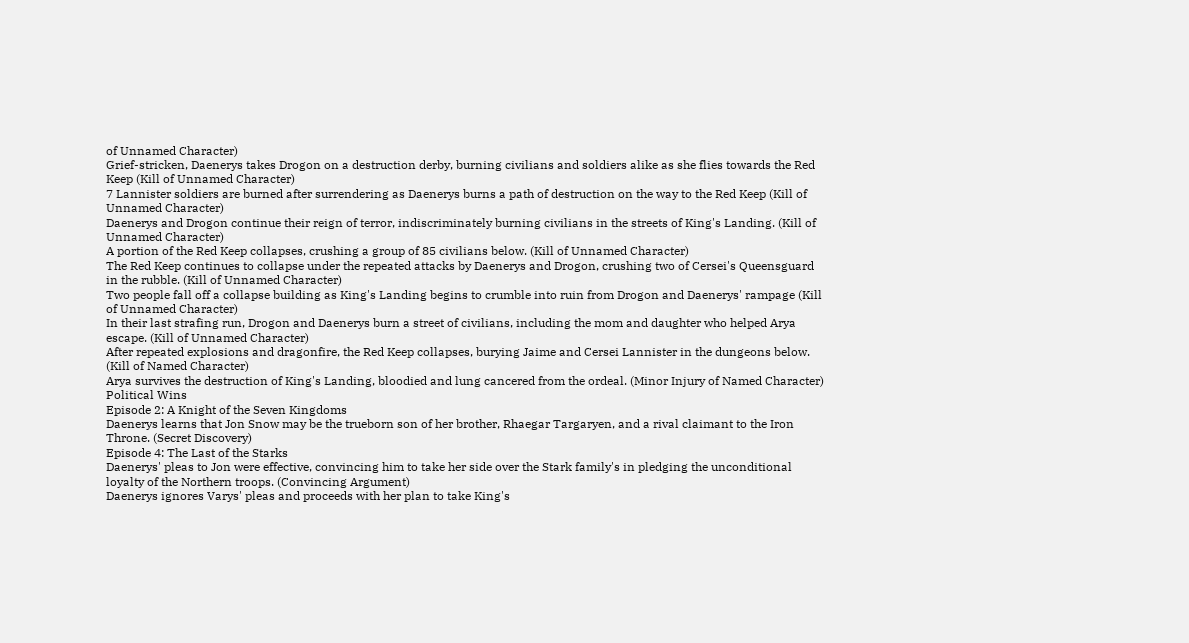of Unnamed Character)
Grief-stricken, Daenerys takes Drogon on a destruction derby, burning civilians and soldiers alike as she flies towards the Red Keep (Kill of Unnamed Character)
7 Lannister soldiers are burned after surrendering as Daenerys burns a path of destruction on the way to the Red Keep (Kill of Unnamed Character)
Daenerys and Drogon continue their reign of terror, indiscriminately burning civilians in the streets of King's Landing. (Kill of Unnamed Character)
A portion of the Red Keep collapses, crushing a group of 85 civilians below. (Kill of Unnamed Character)
The Red Keep continues to collapse under the repeated attacks by Daenerys and Drogon, crushing two of Cersei's Queensguard in the rubble. (Kill of Unnamed Character)
Two people fall off a collapse building as King's Landing begins to crumble into ruin from Drogon and Daenerys' rampage (Kill of Unnamed Character)
In their last strafing run, Drogon and Daenerys burn a street of civilians, including the mom and daughter who helped Arya escape. (Kill of Unnamed Character)
After repeated explosions and dragonfire, the Red Keep collapses, burying Jaime and Cersei Lannister in the dungeons below. (Kill of Named Character)
Arya survives the destruction of King's Landing, bloodied and lung cancered from the ordeal. (Minor Injury of Named Character)
Political Wins
Episode 2: A Knight of the Seven Kingdoms
Daenerys learns that Jon Snow may be the trueborn son of her brother, Rhaegar Targaryen, and a rival claimant to the Iron Throne. (Secret Discovery)
Episode 4: The Last of the Starks
Daenerys' pleas to Jon were effective, convincing him to take her side over the Stark family's in pledging the unconditional loyalty of the Northern troops. (Convincing Argument)
Daenerys ignores Varys' pleas and proceeds with her plan to take King's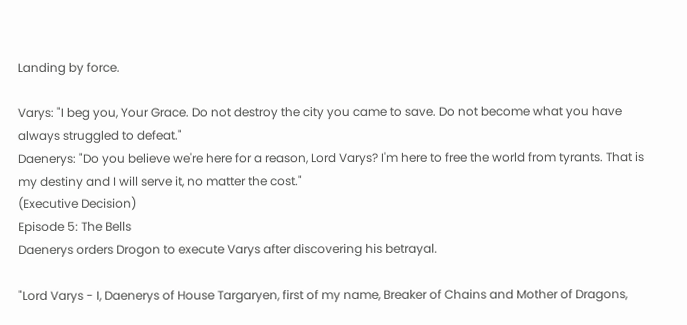Landing by force.

Varys: "I beg you, Your Grace. Do not destroy the city you came to save. Do not become what you have always struggled to defeat."
Daenerys: "Do you believe we're here for a reason, Lord Varys? I'm here to free the world from tyrants. That is my destiny and I will serve it, no matter the cost."
(Executive Decision)
Episode 5: The Bells
Daenerys orders Drogon to execute Varys after discovering his betrayal.

"Lord Varys - I, Daenerys of House Targaryen, first of my name, Breaker of Chains and Mother of Dragons,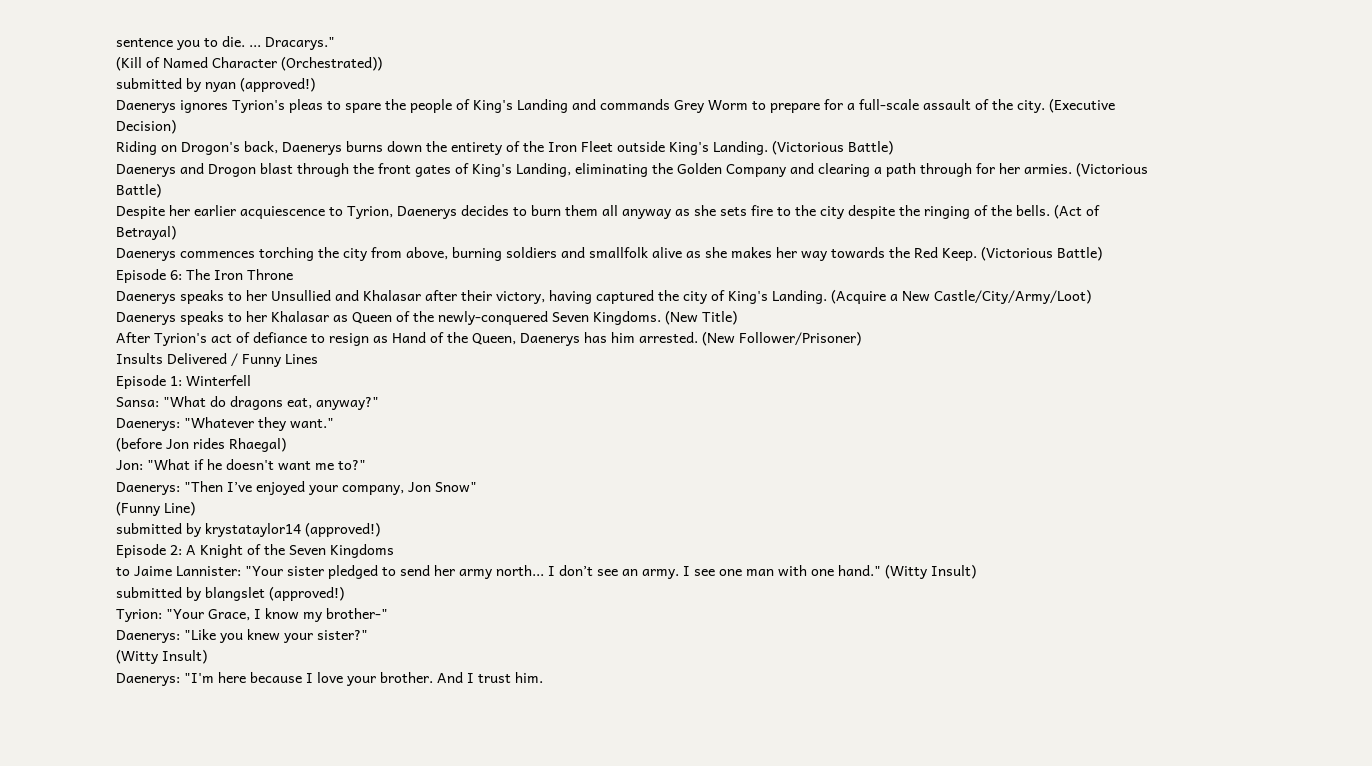sentence you to die. ... Dracarys."
(Kill of Named Character (Orchestrated))
submitted by nyan (approved!)
Daenerys ignores Tyrion's pleas to spare the people of King's Landing and commands Grey Worm to prepare for a full-scale assault of the city. (Executive Decision)
Riding on Drogon's back, Daenerys burns down the entirety of the Iron Fleet outside King's Landing. (Victorious Battle)
Daenerys and Drogon blast through the front gates of King's Landing, eliminating the Golden Company and clearing a path through for her armies. (Victorious Battle)
Despite her earlier acquiescence to Tyrion, Daenerys decides to burn them all anyway as she sets fire to the city despite the ringing of the bells. (Act of Betrayal)
Daenerys commences torching the city from above, burning soldiers and smallfolk alive as she makes her way towards the Red Keep. (Victorious Battle)
Episode 6: The Iron Throne
Daenerys speaks to her Unsullied and Khalasar after their victory, having captured the city of King's Landing. (Acquire a New Castle/City/Army/Loot)
Daenerys speaks to her Khalasar as Queen of the newly-conquered Seven Kingdoms. (New Title)
After Tyrion's act of defiance to resign as Hand of the Queen, Daenerys has him arrested. (New Follower/Prisoner)
Insults Delivered / Funny Lines
Episode 1: Winterfell
Sansa: "What do dragons eat, anyway?"
Daenerys: "Whatever they want."
(before Jon rides Rhaegal)
Jon: "What if he doesn't want me to?"
Daenerys: "Then I’ve enjoyed your company, Jon Snow"
(Funny Line)
submitted by krystataylor14 (approved!)
Episode 2: A Knight of the Seven Kingdoms
to Jaime Lannister: "Your sister pledged to send her army north... I don’t see an army. I see one man with one hand." (Witty Insult)
submitted by blangslet (approved!)
Tyrion: "Your Grace, I know my brother-"
Daenerys: "Like you knew your sister?"
(Witty Insult)
Daenerys: "I'm here because I love your brother. And I trust him.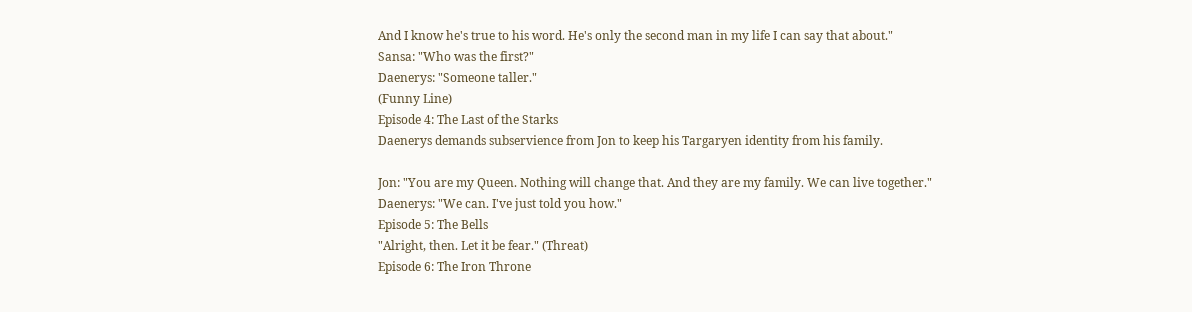And I know he's true to his word. He's only the second man in my life I can say that about."
Sansa: "Who was the first?"
Daenerys: "Someone taller."
(Funny Line)
Episode 4: The Last of the Starks
Daenerys demands subservience from Jon to keep his Targaryen identity from his family.

Jon: "You are my Queen. Nothing will change that. And they are my family. We can live together."
Daenerys: "We can. I've just told you how."
Episode 5: The Bells
"Alright, then. Let it be fear." (Threat)
Episode 6: The Iron Throne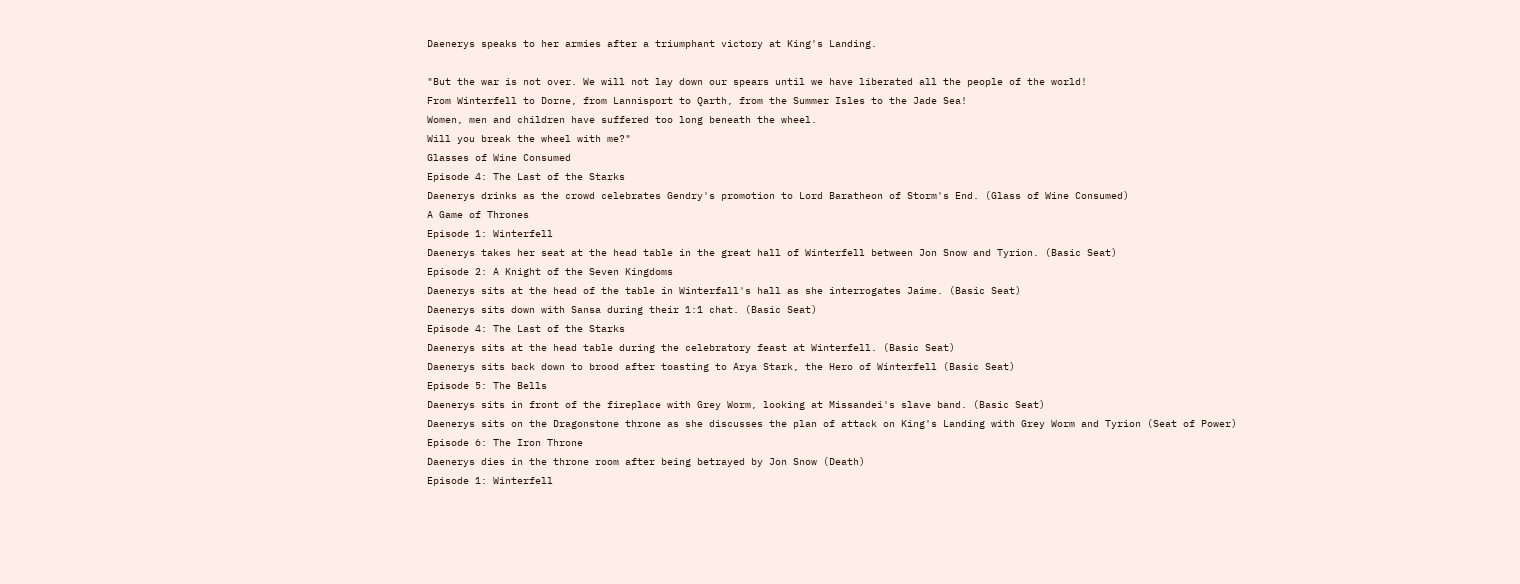Daenerys speaks to her armies after a triumphant victory at King's Landing.

"But the war is not over. We will not lay down our spears until we have liberated all the people of the world!
From Winterfell to Dorne, from Lannisport to Qarth, from the Summer Isles to the Jade Sea!
Women, men and children have suffered too long beneath the wheel.
Will you break the wheel with me?"
Glasses of Wine Consumed
Episode 4: The Last of the Starks
Daenerys drinks as the crowd celebrates Gendry's promotion to Lord Baratheon of Storm's End. (Glass of Wine Consumed)
A Game of Thrones
Episode 1: Winterfell
Daenerys takes her seat at the head table in the great hall of Winterfell between Jon Snow and Tyrion. (Basic Seat)
Episode 2: A Knight of the Seven Kingdoms
Daenerys sits at the head of the table in Winterfall's hall as she interrogates Jaime. (Basic Seat)
Daenerys sits down with Sansa during their 1:1 chat. (Basic Seat)
Episode 4: The Last of the Starks
Daenerys sits at the head table during the celebratory feast at Winterfell. (Basic Seat)
Daenerys sits back down to brood after toasting to Arya Stark, the Hero of Winterfell (Basic Seat)
Episode 5: The Bells
Daenerys sits in front of the fireplace with Grey Worm, looking at Missandei's slave band. (Basic Seat)
Daenerys sits on the Dragonstone throne as she discusses the plan of attack on King's Landing with Grey Worm and Tyrion (Seat of Power)
Episode 6: The Iron Throne
Daenerys dies in the throne room after being betrayed by Jon Snow (Death)
Episode 1: Winterfell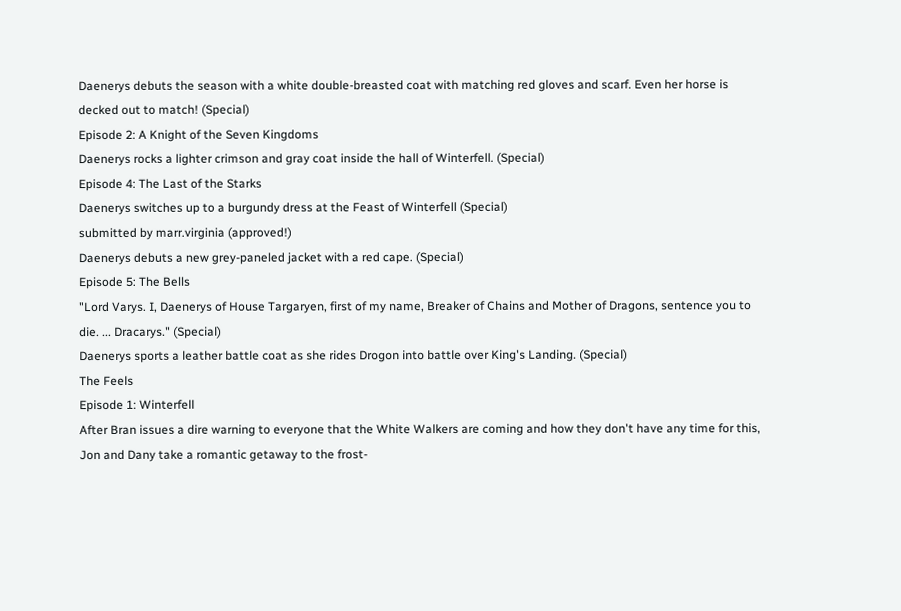Daenerys debuts the season with a white double-breasted coat with matching red gloves and scarf. Even her horse is decked out to match! (Special)
Episode 2: A Knight of the Seven Kingdoms
Daenerys rocks a lighter crimson and gray coat inside the hall of Winterfell. (Special)
Episode 4: The Last of the Starks
Daenerys switches up to a burgundy dress at the Feast of Winterfell (Special)
submitted by marr.virginia (approved!)
Daenerys debuts a new grey-paneled jacket with a red cape. (Special)
Episode 5: The Bells
"Lord Varys. I, Daenerys of House Targaryen, first of my name, Breaker of Chains and Mother of Dragons, sentence you to die. ... Dracarys." (Special)
Daenerys sports a leather battle coat as she rides Drogon into battle over King's Landing. (Special)
The Feels
Episode 1: Winterfell
After Bran issues a dire warning to everyone that the White Walkers are coming and how they don't have any time for this, Jon and Dany take a romantic getaway to the frost-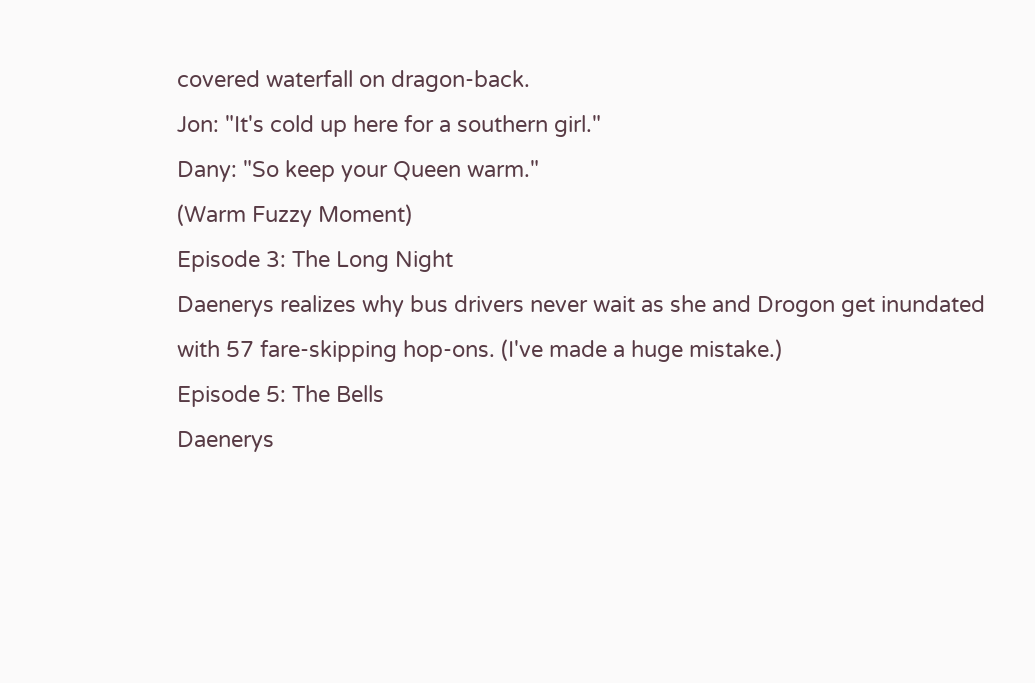covered waterfall on dragon-back.
Jon: "It's cold up here for a southern girl."
Dany: "So keep your Queen warm."
(Warm Fuzzy Moment)
Episode 3: The Long Night
Daenerys realizes why bus drivers never wait as she and Drogon get inundated with 57 fare-skipping hop-ons. (I've made a huge mistake.)
Episode 5: The Bells
Daenerys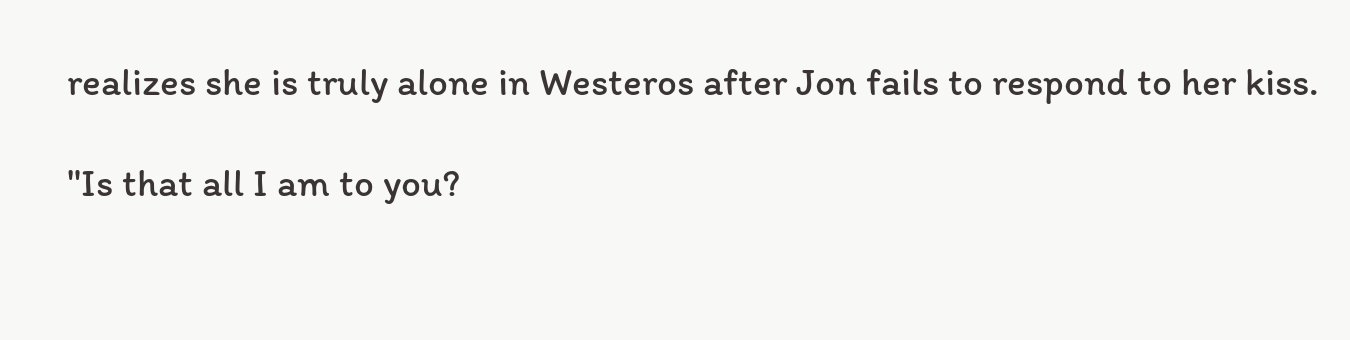realizes she is truly alone in Westeros after Jon fails to respond to her kiss.

"Is that all I am to you?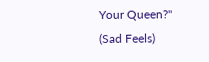Your Queen?"
(Sad Feels)